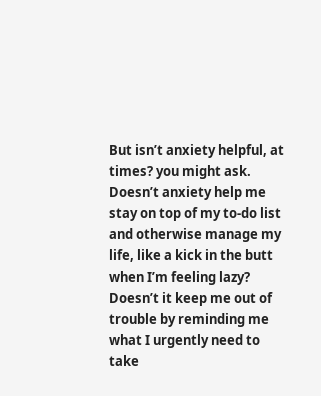But isn’t anxiety helpful, at times? you might ask. Doesn’t anxiety help me stay on top of my to-do list and otherwise manage my life, like a kick in the butt when I’m feeling lazy? Doesn’t it keep me out of trouble by reminding me what I urgently need to take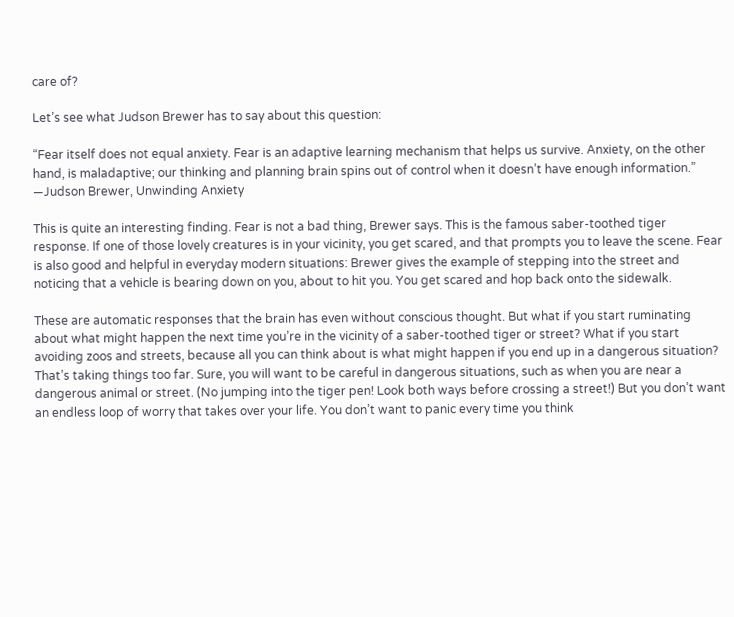care of?

Let’s see what Judson Brewer has to say about this question:

“Fear itself does not equal anxiety. Fear is an adaptive learning mechanism that helps us survive. Anxiety, on the other hand, is maladaptive; our thinking and planning brain spins out of control when it doesn’t have enough information.”
—Judson Brewer, Unwinding Anxiety

This is quite an interesting finding. Fear is not a bad thing, Brewer says. This is the famous saber-toothed tiger response. If one of those lovely creatures is in your vicinity, you get scared, and that prompts you to leave the scene. Fear is also good and helpful in everyday modern situations: Brewer gives the example of stepping into the street and noticing that a vehicle is bearing down on you, about to hit you. You get scared and hop back onto the sidewalk.

These are automatic responses that the brain has even without conscious thought. But what if you start ruminating about what might happen the next time you’re in the vicinity of a saber-toothed tiger or street? What if you start avoiding zoos and streets, because all you can think about is what might happen if you end up in a dangerous situation? That’s taking things too far. Sure, you will want to be careful in dangerous situations, such as when you are near a dangerous animal or street. (No jumping into the tiger pen! Look both ways before crossing a street!) But you don’t want an endless loop of worry that takes over your life. You don’t want to panic every time you think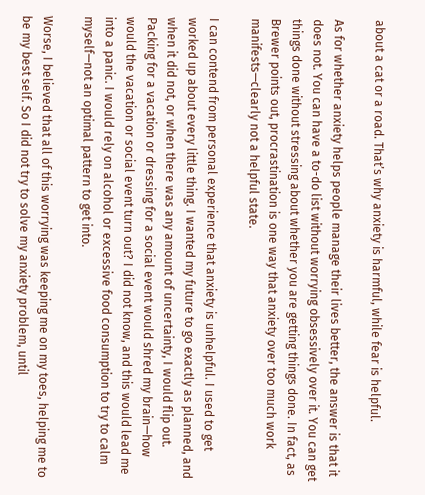about a cat or a road. That’s why anxiety is harmful, while fear is helpful.

As for whether anxiety helps people manage their lives better, the answer is that it does not. You can have a to-do list without worrying obsessively over it. You can get things done without stressing about whether you are getting things done. In fact, as Brewer points out, procrastination is one way that anxiety over too much work manifests—clearly not a helpful state.

I can contend from personal experience that anxiety is unhelpful. I used to get worked up about every little thing. I wanted my future to go exactly as planned, and when it did not, or when there was any amount of uncertainty, I would flip out. Packing for a vacation or dressing for a social event would shred my brain—how would the vacation or social event turn out? I did not know, and this would lead me into a panic. I would rely on alcohol or excessive food consumption to try to calm myself—not an optimal pattern to get into.

Worse, I believed that all of this worrying was keeping me on my toes, helping me to be my best self. So I did not try to solve my anxiety problem, until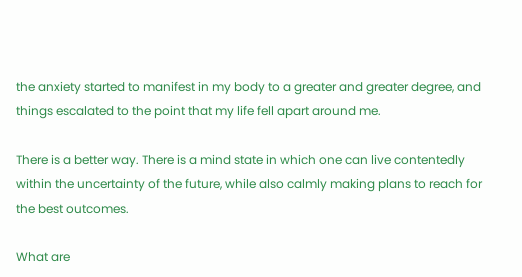the anxiety started to manifest in my body to a greater and greater degree, and things escalated to the point that my life fell apart around me.

There is a better way. There is a mind state in which one can live contentedly within the uncertainty of the future, while also calmly making plans to reach for the best outcomes.

What are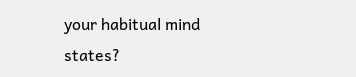your habitual mind states?